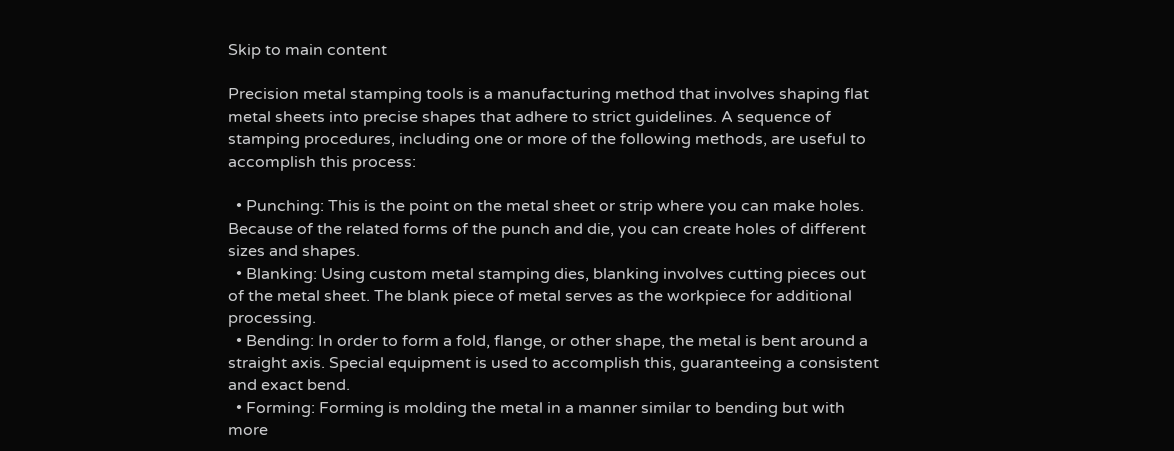Skip to main content

Precision metal stamping tools is a manufacturing method that involves shaping flat metal sheets into precise shapes that adhere to strict guidelines. A sequence of stamping procedures, including one or more of the following methods, are useful to accomplish this process:

  • Punching: This is the point on the metal sheet or strip where you can make holes. Because of the related forms of the punch and die, you can create holes of different sizes and shapes.
  • Blanking: Using custom metal stamping dies, blanking involves cutting pieces out of the metal sheet. The blank piece of metal serves as the workpiece for additional processing.
  • Bending: In order to form a fold, flange, or other shape, the metal is bent around a straight axis. Special equipment is used to accomplish this, guaranteeing a consistent and exact bend.
  • Forming: Forming is molding the metal in a manner similar to bending but with more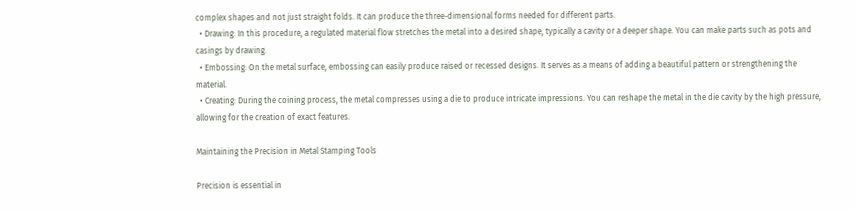complex shapes and not just straight folds. It can produce the three-dimensional forms needed for different parts.
  • Drawing: In this procedure, a regulated material flow stretches the metal into a desired shape, typically a cavity or a deeper shape. You can make parts such as pots and casings by drawing.
  • Embossing: On the metal surface, embossing can easily produce raised or recessed designs. It serves as a means of adding a beautiful pattern or strengthening the material.
  • Creating: During the coining process, the metal compresses using a die to produce intricate impressions. You can reshape the metal in the die cavity by the high pressure, allowing for the creation of exact features.

Maintaining the Precision in Metal Stamping Tools

Precision is essential in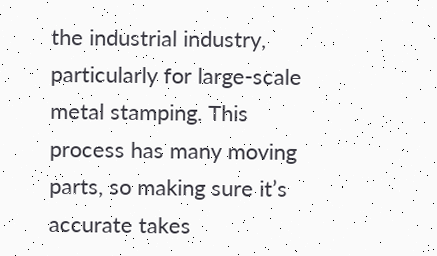the industrial industry, particularly for large-scale metal stamping. This process has many moving parts, so making sure it’s accurate takes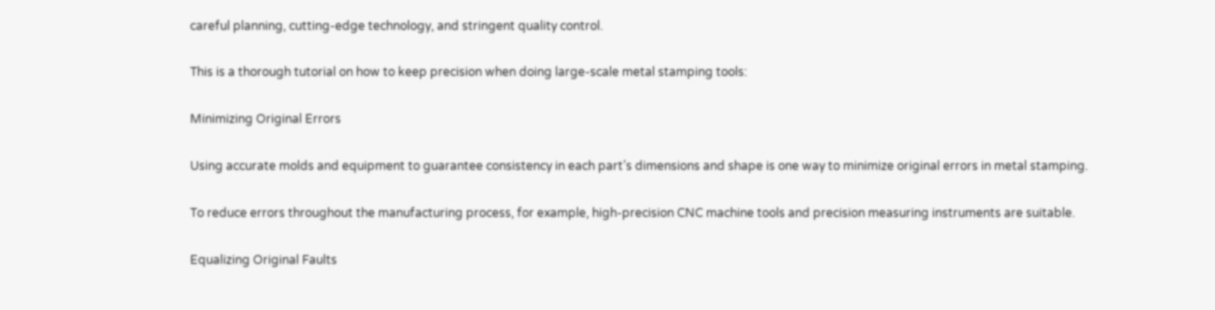careful planning, cutting-edge technology, and stringent quality control.

This is a thorough tutorial on how to keep precision when doing large-scale metal stamping tools:

Minimizing Original Errors

Using accurate molds and equipment to guarantee consistency in each part’s dimensions and shape is one way to minimize original errors in metal stamping.

To reduce errors throughout the manufacturing process, for example, high-precision CNC machine tools and precision measuring instruments are suitable.

Equalizing Original Faults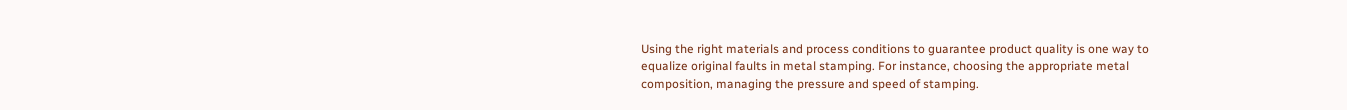Using the right materials and process conditions to guarantee product quality is one way to equalize original faults in metal stamping. For instance, choosing the appropriate metal composition, managing the pressure and speed of stamping.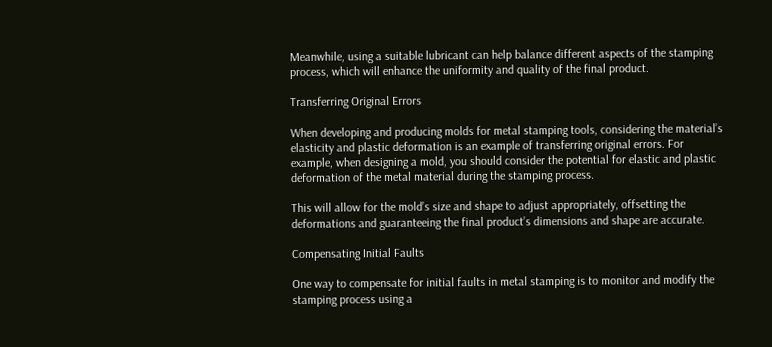Meanwhile, using a suitable lubricant can help balance different aspects of the stamping process, which will enhance the uniformity and quality of the final product.

Transferring Original Errors

When developing and producing molds for metal stamping tools, considering the material’s elasticity and plastic deformation is an example of transferring original errors. For example, when designing a mold, you should consider the potential for elastic and plastic deformation of the metal material during the stamping process.

This will allow for the mold’s size and shape to adjust appropriately, offsetting the deformations and guaranteeing the final product’s dimensions and shape are accurate.

Compensating Initial Faults

One way to compensate for initial faults in metal stamping is to monitor and modify the stamping process using a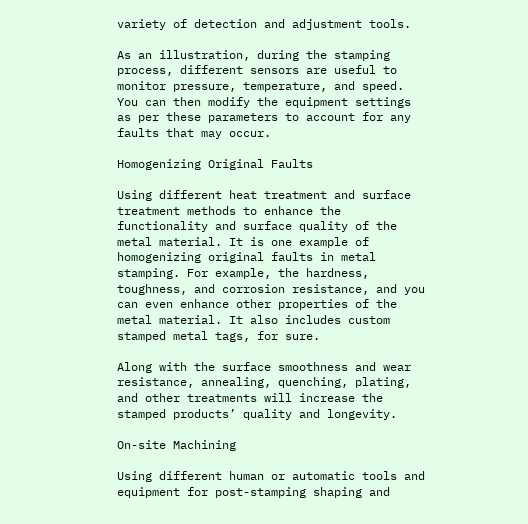variety of detection and adjustment tools.

As an illustration, during the stamping process, different sensors are useful to monitor pressure, temperature, and speed. You can then modify the equipment settings as per these parameters to account for any faults that may occur.

Homogenizing Original Faults

Using different heat treatment and surface treatment methods to enhance the functionality and surface quality of the metal material. It is one example of homogenizing original faults in metal stamping. For example, the hardness, toughness, and corrosion resistance, and you can even enhance other properties of the metal material. It also includes custom stamped metal tags, for sure.

Along with the surface smoothness and wear resistance, annealing, quenching, plating, and other treatments will increase the stamped products’ quality and longevity.

On-site Machining

Using different human or automatic tools and equipment for post-stamping shaping and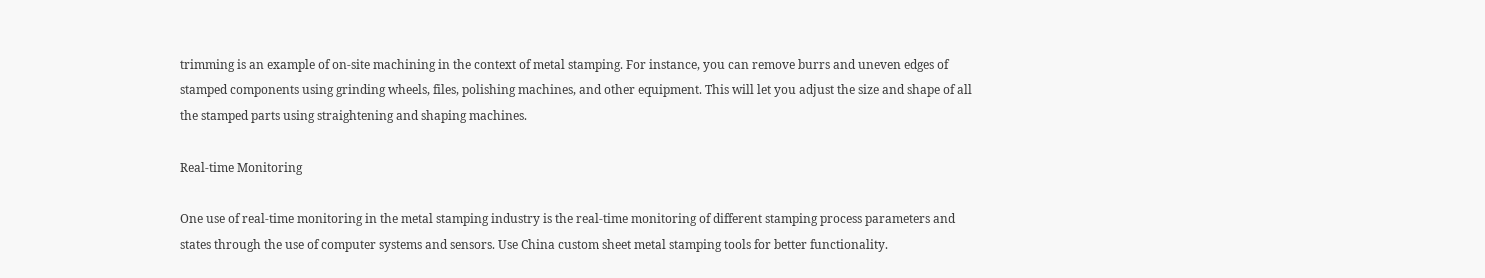trimming is an example of on-site machining in the context of metal stamping. For instance, you can remove burrs and uneven edges of stamped components using grinding wheels, files, polishing machines, and other equipment. This will let you adjust the size and shape of all the stamped parts using straightening and shaping machines.

Real-time Monitoring

One use of real-time monitoring in the metal stamping industry is the real-time monitoring of different stamping process parameters and states through the use of computer systems and sensors. Use China custom sheet metal stamping tools for better functionality.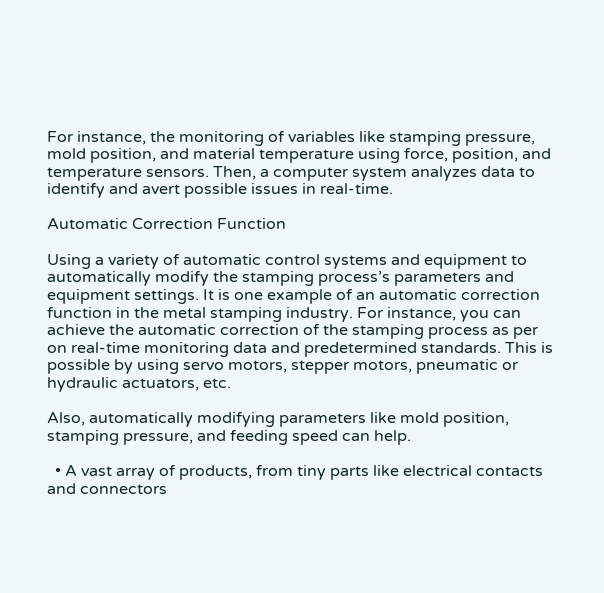For instance, the monitoring of variables like stamping pressure, mold position, and material temperature using force, position, and temperature sensors. Then, a computer system analyzes data to identify and avert possible issues in real-time.

Automatic Correction Function

Using a variety of automatic control systems and equipment to automatically modify the stamping process’s parameters and equipment settings. It is one example of an automatic correction function in the metal stamping industry. For instance, you can achieve the automatic correction of the stamping process as per on real-time monitoring data and predetermined standards. This is possible by using servo motors, stepper motors, pneumatic or hydraulic actuators, etc.

Also, automatically modifying parameters like mold position, stamping pressure, and feeding speed can help.

  • A vast array of products, from tiny parts like electrical contacts and connectors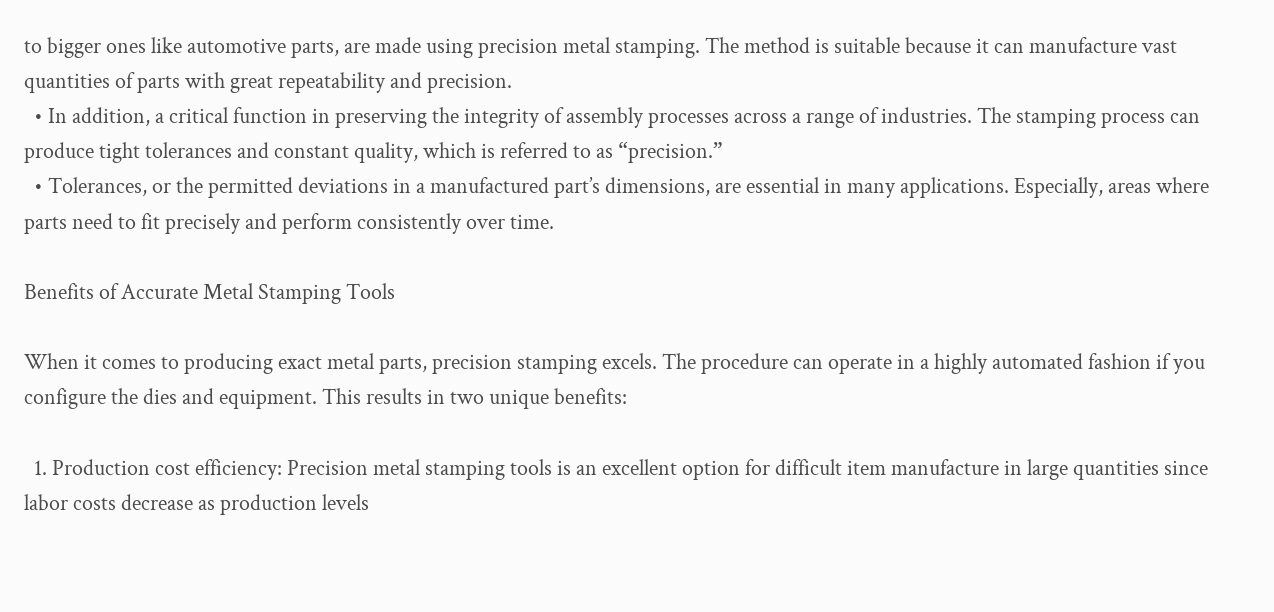to bigger ones like automotive parts, are made using precision metal stamping. The method is suitable because it can manufacture vast quantities of parts with great repeatability and precision.
  • In addition, a critical function in preserving the integrity of assembly processes across a range of industries. The stamping process can produce tight tolerances and constant quality, which is referred to as “precision.”
  • Tolerances, or the permitted deviations in a manufactured part’s dimensions, are essential in many applications. Especially, areas where parts need to fit precisely and perform consistently over time.

Benefits of Accurate Metal Stamping Tools

When it comes to producing exact metal parts, precision stamping excels. The procedure can operate in a highly automated fashion if you configure the dies and equipment. This results in two unique benefits:

  1. Production cost efficiency: Precision metal stamping tools is an excellent option for difficult item manufacture in large quantities since labor costs decrease as production levels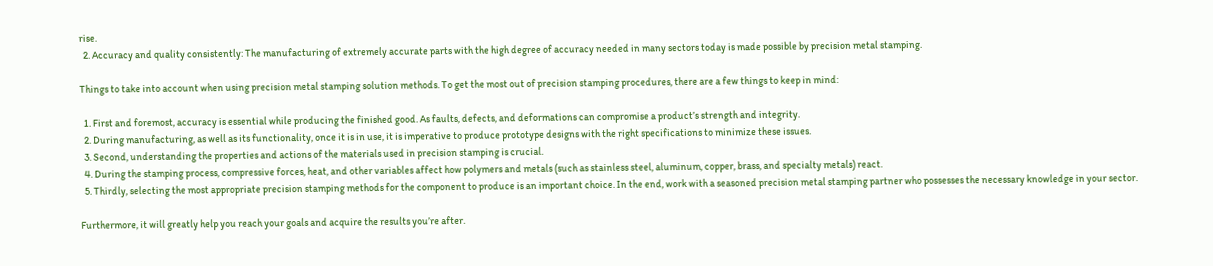rise.
  2. Accuracy and quality consistently: The manufacturing of extremely accurate parts with the high degree of accuracy needed in many sectors today is made possible by precision metal stamping.

Things to take into account when using precision metal stamping solution methods. To get the most out of precision stamping procedures, there are a few things to keep in mind:

  1. First and foremost, accuracy is essential while producing the finished good. As faults, defects, and deformations can compromise a product’s strength and integrity.
  2. During manufacturing, as well as its functionality, once it is in use, it is imperative to produce prototype designs with the right specifications to minimize these issues.
  3. Second, understanding the properties and actions of the materials used in precision stamping is crucial.
  4. During the stamping process, compressive forces, heat, and other variables affect how polymers and metals (such as stainless steel, aluminum, copper, brass, and specialty metals) react.
  5. Thirdly, selecting the most appropriate precision stamping methods for the component to produce is an important choice. In the end, work with a seasoned precision metal stamping partner who possesses the necessary knowledge in your sector.

Furthermore, it will greatly help you reach your goals and acquire the results you’re after.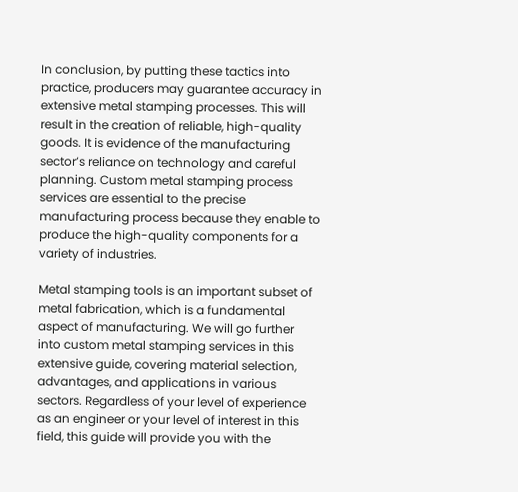In conclusion, by putting these tactics into practice, producers may guarantee accuracy in extensive metal stamping processes. This will result in the creation of reliable, high-quality goods. It is evidence of the manufacturing sector’s reliance on technology and careful planning. Custom metal stamping process services are essential to the precise manufacturing process because they enable to produce the high-quality components for a variety of industries.

Metal stamping tools is an important subset of metal fabrication, which is a fundamental aspect of manufacturing. We will go further into custom metal stamping services in this extensive guide, covering material selection, advantages, and applications in various sectors. Regardless of your level of experience as an engineer or your level of interest in this field, this guide will provide you with the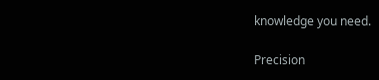knowledge you need.

Precision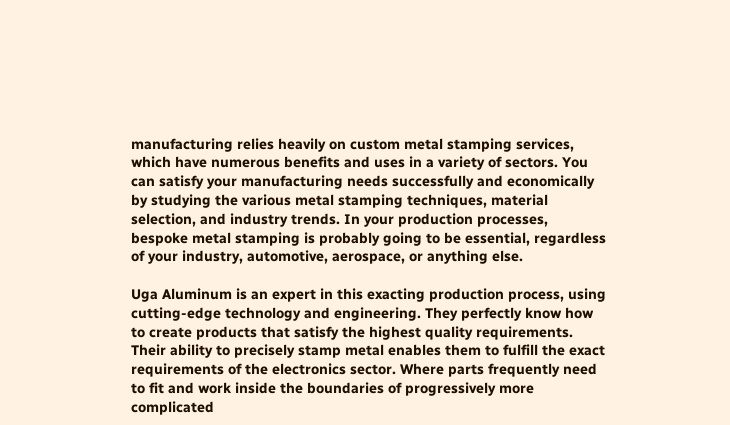manufacturing relies heavily on custom metal stamping services, which have numerous benefits and uses in a variety of sectors. You can satisfy your manufacturing needs successfully and economically by studying the various metal stamping techniques, material selection, and industry trends. In your production processes, bespoke metal stamping is probably going to be essential, regardless of your industry, automotive, aerospace, or anything else.

Uga Aluminum is an expert in this exacting production process, using cutting-edge technology and engineering. They perfectly know how to create products that satisfy the highest quality requirements. Their ability to precisely stamp metal enables them to fulfill the exact requirements of the electronics sector. Where parts frequently need to fit and work inside the boundaries of progressively more complicated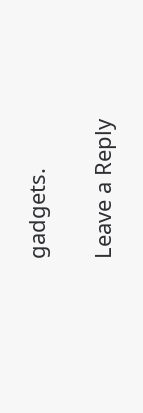gadgets.

Leave a Reply